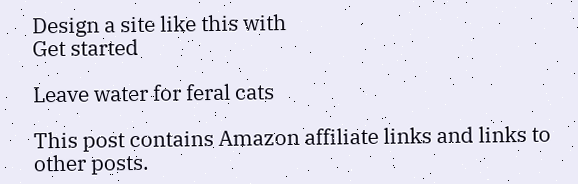Design a site like this with
Get started

Leave water for feral cats

This post contains Amazon affiliate links and links to other posts.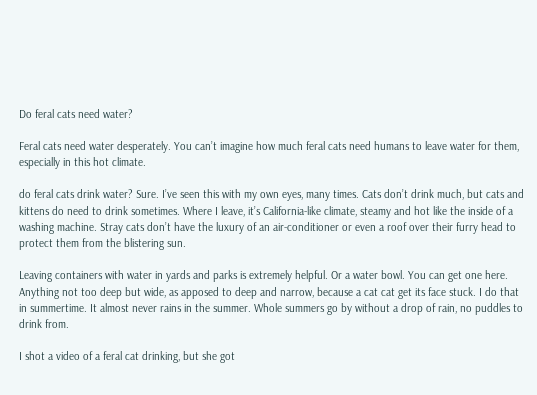Do feral cats need water?

Feral cats need water desperately. You can’t imagine how much feral cats need humans to leave water for them, especially in this hot climate.

do feral cats drink water? Sure. I’ve seen this with my own eyes, many times. Cats don’t drink much, but cats and kittens do need to drink sometimes. Where I leave, it’s California-like climate, steamy and hot like the inside of a washing machine. Stray cats don’t have the luxury of an air-conditioner or even a roof over their furry head to protect them from the blistering sun.

Leaving containers with water in yards and parks is extremely helpful. Or a water bowl. You can get one here. Anything not too deep but wide, as apposed to deep and narrow, because a cat cat get its face stuck. I do that in summertime. It almost never rains in the summer. Whole summers go by without a drop of rain, no puddles to drink from.

I shot a video of a feral cat drinking, but she got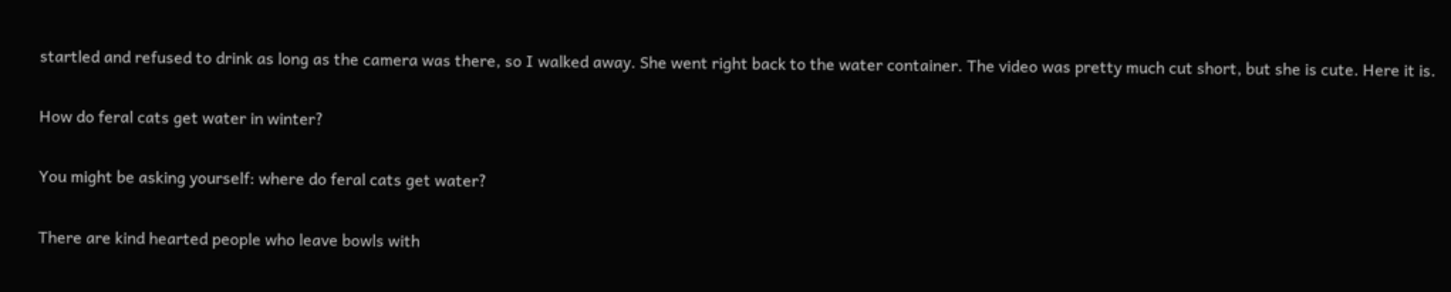startled and refused to drink as long as the camera was there, so I walked away. She went right back to the water container. The video was pretty much cut short, but she is cute. Here it is.

How do feral cats get water in winter?

You might be asking yourself: where do feral cats get water?

There are kind hearted people who leave bowls with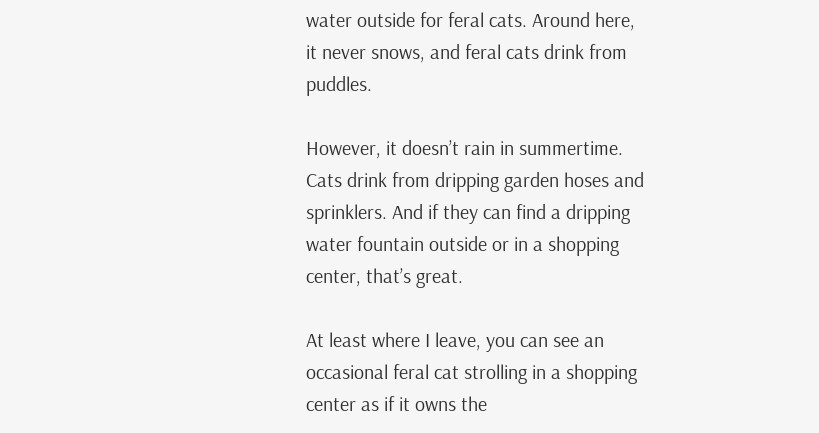water outside for feral cats. Around here, it never snows, and feral cats drink from puddles.

However, it doesn’t rain in summertime. Cats drink from dripping garden hoses and sprinklers. And if they can find a dripping water fountain outside or in a shopping center, that’s great.

At least where I leave, you can see an occasional feral cat strolling in a shopping center as if it owns the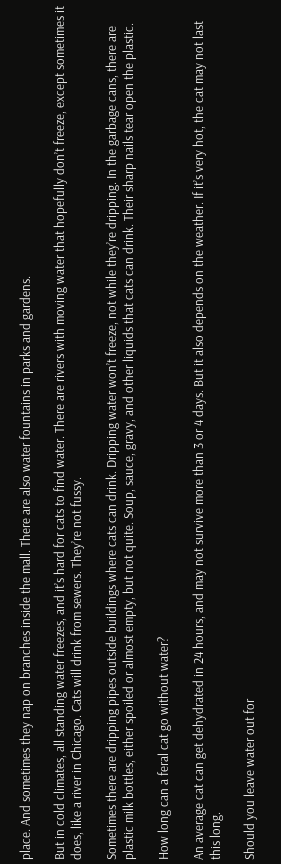place. And sometimes they nap on branches inside the mall. There are also water fountains in parks and gardens.

But in cold climates, all standing water freezes, and it’s hard for cats to find water. There are rivers with moving water that hopefully don’t freeze, except sometimes it does, like a river in Chicago. Cats will drink from sewers. They’re not fussy.

Sometimes there are dripping pipes outside buildings where cats can drink. Dripping water won’t freeze, not while they’re dripping. In the garbage cans, there are plastic milk bottles, either spoiled or almost empty, but not quite. Soup, sauce, gravy, and other liquids that cats can drink. Their sharp nails tear open the plastic.

How long can a feral cat go without water?

An average cat can get dehydrated in 24 hours, and may not survive more than 3 or 4 days. But it also depends on the weather. If it’s very hot, the cat may not last this long.

Should you leave water out for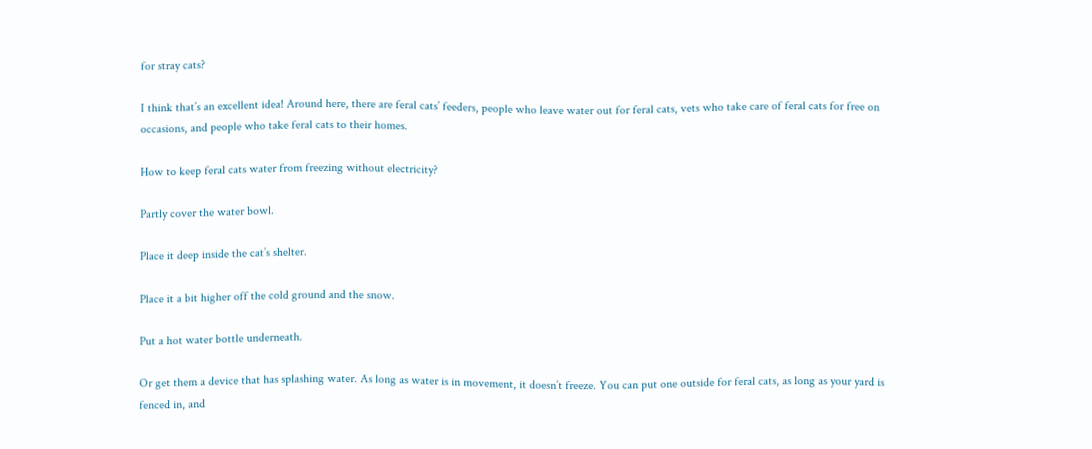for stray cats?

I think that’s an excellent idea! Around here, there are feral cats’ feeders, people who leave water out for feral cats, vets who take care of feral cats for free on occasions, and people who take feral cats to their homes.

How to keep feral cats water from freezing without electricity?

Partly cover the water bowl.

Place it deep inside the cat’s shelter.

Place it a bit higher off the cold ground and the snow.

Put a hot water bottle underneath.

Or get them a device that has splashing water. As long as water is in movement, it doesn’t freeze. You can put one outside for feral cats, as long as your yard is fenced in, and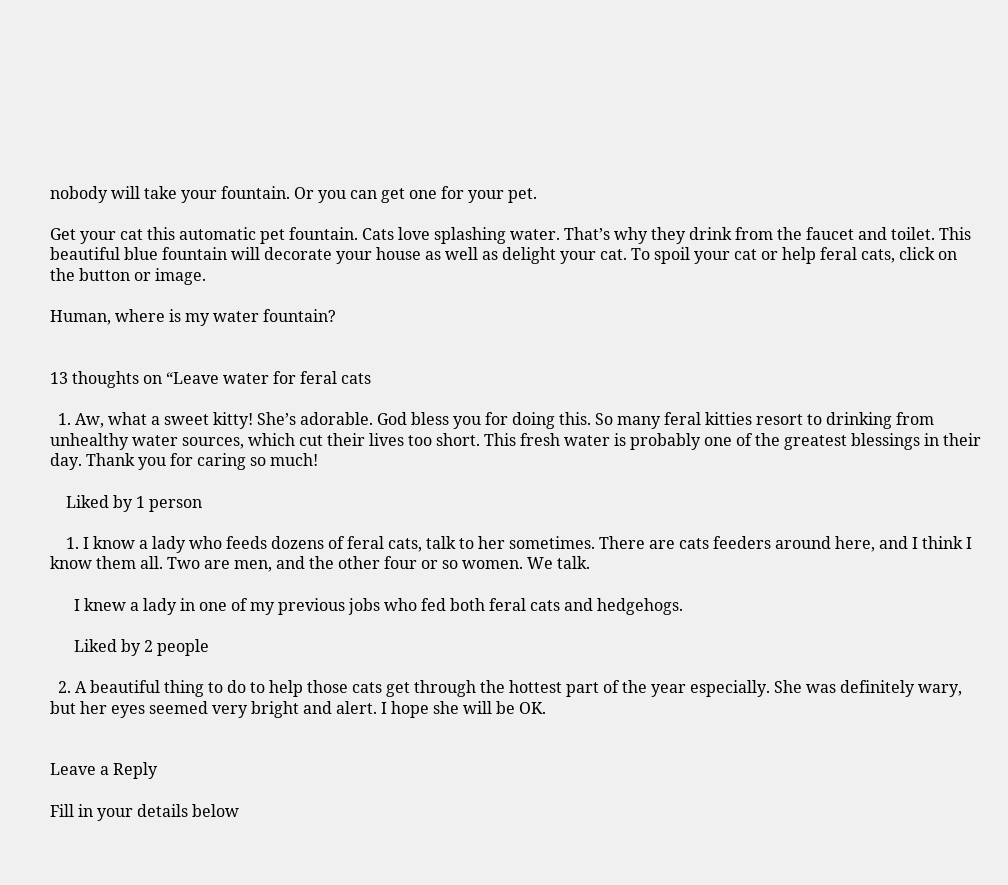nobody will take your fountain. Or you can get one for your pet.

Get your cat this automatic pet fountain. Cats love splashing water. That’s why they drink from the faucet and toilet. This beautiful blue fountain will decorate your house as well as delight your cat. To spoil your cat or help feral cats, click on the button or image.

Human, where is my water fountain?


13 thoughts on “Leave water for feral cats

  1. Aw, what a sweet kitty! She’s adorable. God bless you for doing this. So many feral kitties resort to drinking from unhealthy water sources, which cut their lives too short. This fresh water is probably one of the greatest blessings in their day. Thank you for caring so much!

    Liked by 1 person

    1. I know a lady who feeds dozens of feral cats, talk to her sometimes. There are cats feeders around here, and I think I know them all. Two are men, and the other four or so women. We talk.

      I knew a lady in one of my previous jobs who fed both feral cats and hedgehogs.

      Liked by 2 people

  2. A beautiful thing to do to help those cats get through the hottest part of the year especially. She was definitely wary, but her eyes seemed very bright and alert. I hope she will be OK.


Leave a Reply

Fill in your details below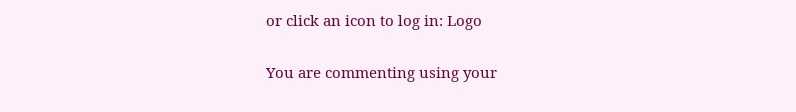or click an icon to log in: Logo

You are commenting using your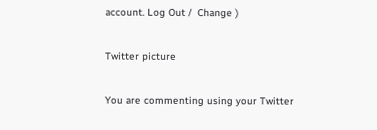account. Log Out /  Change )

Twitter picture

You are commenting using your Twitter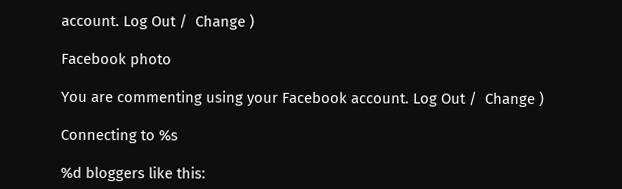account. Log Out /  Change )

Facebook photo

You are commenting using your Facebook account. Log Out /  Change )

Connecting to %s

%d bloggers like this: